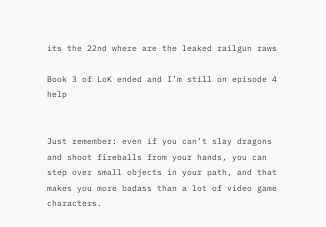its the 22nd where are the leaked railgun raws

Book 3 of LoK ended and I’m still on episode 4 help


Just remember: even if you can’t slay dragons and shoot fireballs from your hands, you can step over small objects in your path, and that makes you more badass than a lot of video game characters.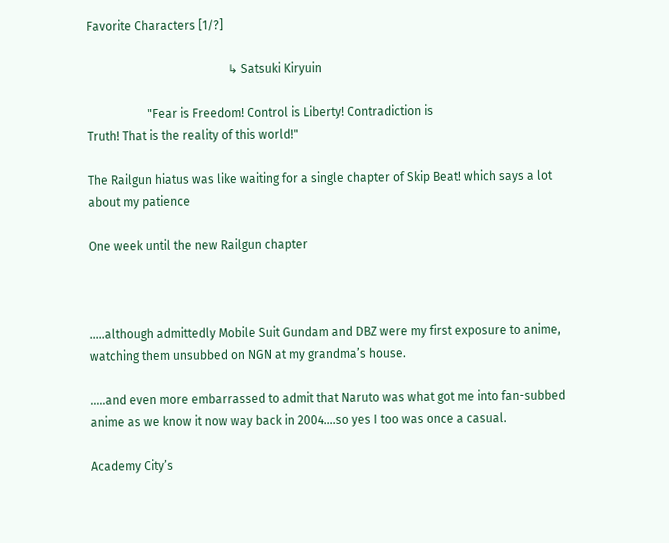Favorite Characters [1/?]

                                               ↳ Satsuki Kiryuin

                    "Fear is Freedom! Control is Liberty! Contradiction is                                                                            Truth! That is the reality of this world!"

The Railgun hiatus was like waiting for a single chapter of Skip Beat! which says a lot about my patience

One week until the new Railgun chapter



…..although admittedly Mobile Suit Gundam and DBZ were my first exposure to anime, watching them unsubbed on NGN at my grandma’s house.

…..and even more embarrassed to admit that Naruto was what got me into fan-subbed anime as we know it now way back in 2004….so yes I too was once a casual.

Academy City’s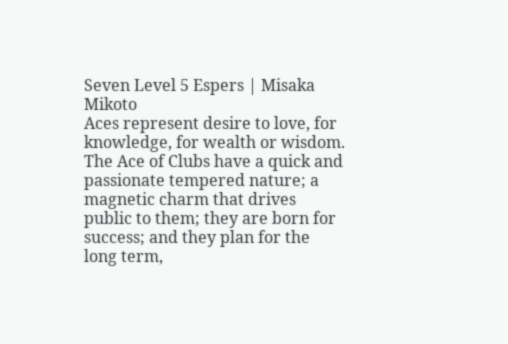Seven Level 5 Espers | Misaka Mikoto
Aces represent desire to love, for knowledge, for wealth or wisdom. The Ace of Clubs have a quick and passionate tempered nature; a magnetic charm that drives public to them; they are born for success; and they plan for the long term,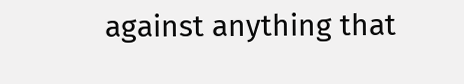against anything that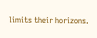limits their horizons.